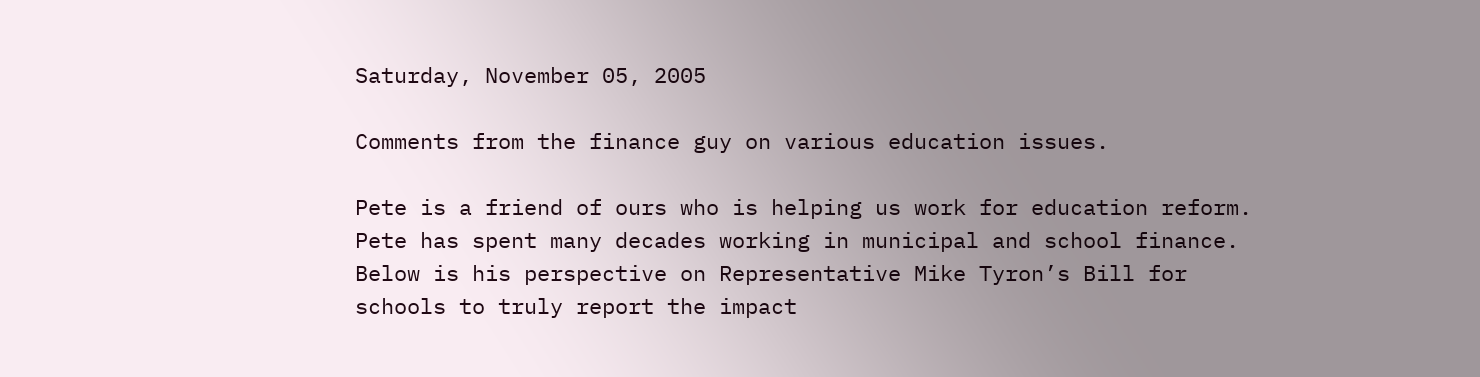Saturday, November 05, 2005

Comments from the finance guy on various education issues.

Pete is a friend of ours who is helping us work for education reform. Pete has spent many decades working in municipal and school finance. Below is his perspective on Representative Mike Tyron’s Bill for schools to truly report the impact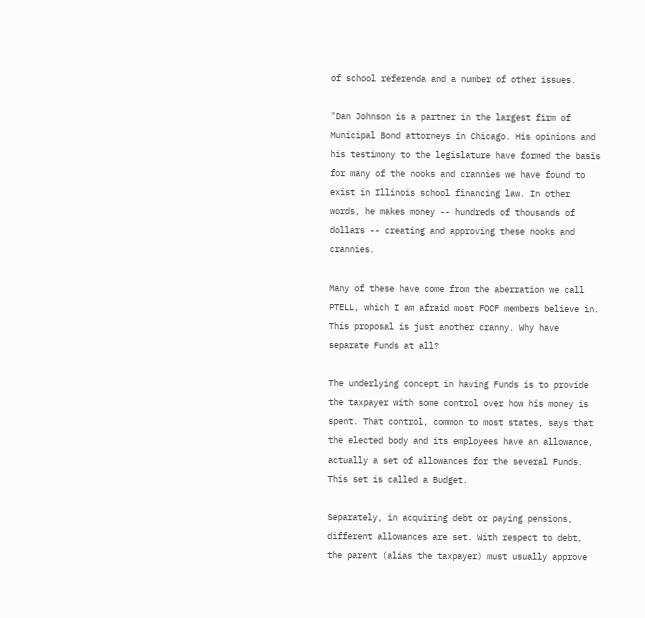of school referenda and a number of other issues.

"Dan Johnson is a partner in the largest firm of Municipal Bond attorneys in Chicago. His opinions and his testimony to the legislature have formed the basis for many of the nooks and crannies we have found to exist in Illinois school financing law. In other words, he makes money -- hundreds of thousands of dollars -- creating and approving these nooks and crannies.

Many of these have come from the aberration we call PTELL, which I am afraid most FOCF members believe in. This proposal is just another cranny. Why have separate Funds at all?

The underlying concept in having Funds is to provide the taxpayer with some control over how his money is spent. That control, common to most states, says that the elected body and its employees have an allowance, actually a set of allowances for the several Funds. This set is called a Budget.

Separately, in acquiring debt or paying pensions, different allowances are set. With respect to debt, the parent (alias the taxpayer) must usually approve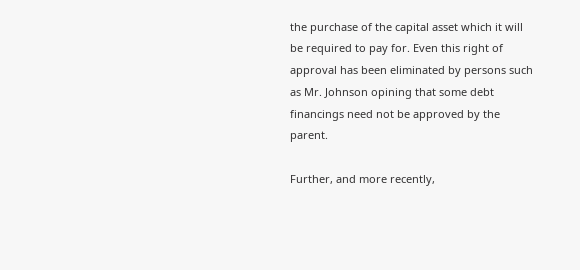the purchase of the capital asset which it will be required to pay for. Even this right of approval has been eliminated by persons such as Mr. Johnson opining that some debt financings need not be approved by the parent.

Further, and more recently,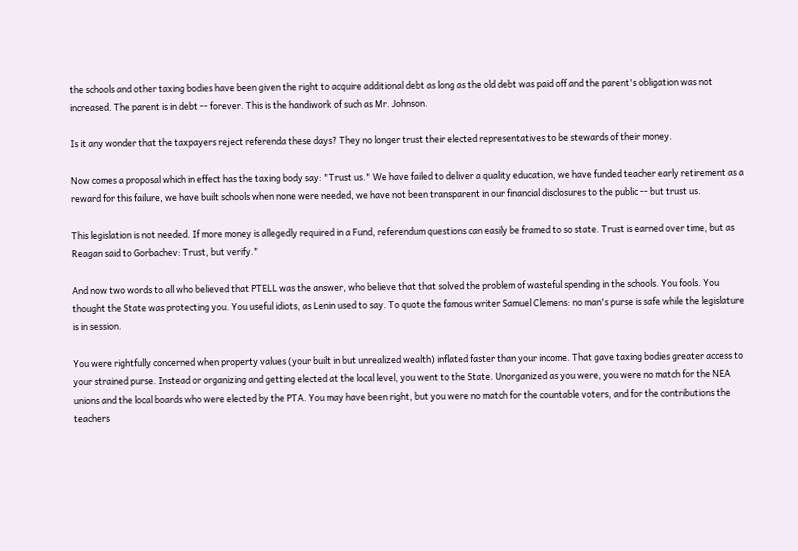the schools and other taxing bodies have been given the right to acquire additional debt as long as the old debt was paid off and the parent's obligation was not increased. The parent is in debt -- forever. This is the handiwork of such as Mr. Johnson.

Is it any wonder that the taxpayers reject referenda these days? They no longer trust their elected representatives to be stewards of their money.

Now comes a proposal which in effect has the taxing body say: "Trust us." We have failed to deliver a quality education, we have funded teacher early retirement as a reward for this failure, we have built schools when none were needed, we have not been transparent in our financial disclosures to the public -- but trust us.

This legislation is not needed. If more money is allegedly required in a Fund, referendum questions can easily be framed to so state. Trust is earned over time, but as Reagan said to Gorbachev: Trust, but verify."

And now two words to all who believed that PTELL was the answer, who believe that that solved the problem of wasteful spending in the schools. You fools. You thought the State was protecting you. You useful idiots, as Lenin used to say. To quote the famous writer Samuel Clemens: no man's purse is safe while the legislature is in session.

You were rightfully concerned when property values (your built in but unrealized wealth) inflated faster than your income. That gave taxing bodies greater access to your strained purse. Instead or organizing and getting elected at the local level, you went to the State. Unorganized as you were, you were no match for the NEA unions and the local boards who were elected by the PTA. You may have been right, but you were no match for the countable voters, and for the contributions the teachers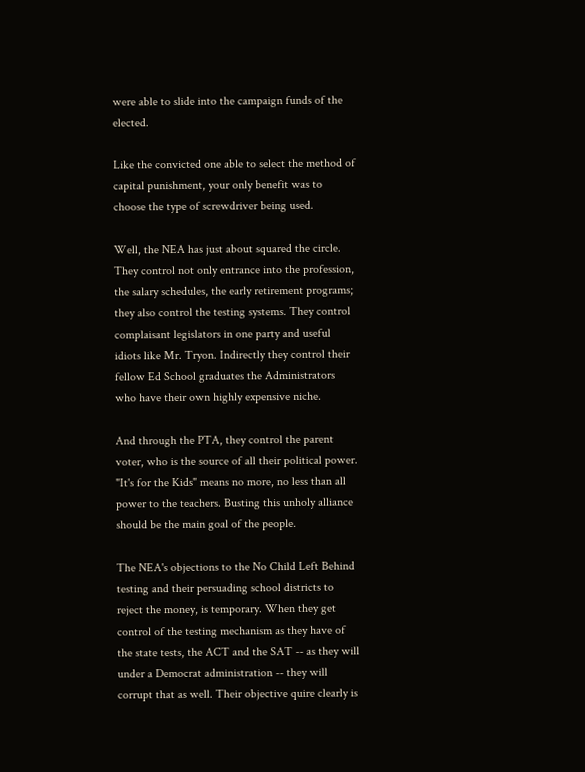were able to slide into the campaign funds of the elected.

Like the convicted one able to select the method of capital punishment, your only benefit was to choose the type of screwdriver being used.

Well, the NEA has just about squared the circle. They control not only entrance into the profession, the salary schedules, the early retirement programs; they also control the testing systems. They control complaisant legislators in one party and useful idiots like Mr. Tryon. Indirectly they control their fellow Ed School graduates the Administrators who have their own highly expensive niche.

And through the PTA, they control the parent voter, who is the source of all their political power. "It's for the Kids" means no more, no less than all power to the teachers. Busting this unholy alliance should be the main goal of the people.

The NEA's objections to the No Child Left Behind testing and their persuading school districts to reject the money, is temporary. When they get control of the testing mechanism as they have of the state tests, the ACT and the SAT -- as they will under a Democrat administration -- they will corrupt that as well. Their objective quire clearly is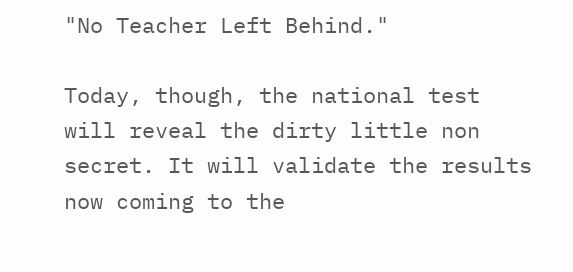"No Teacher Left Behind."

Today, though, the national test will reveal the dirty little non secret. It will validate the results now coming to the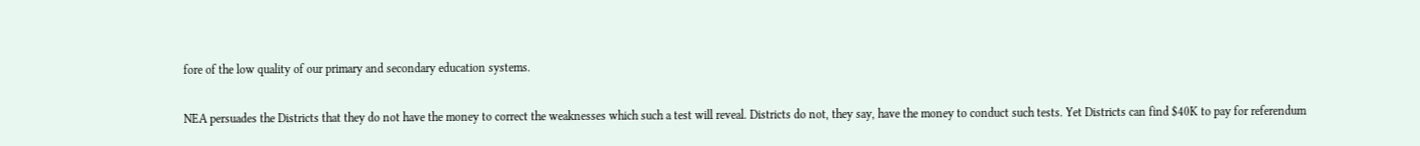fore of the low quality of our primary and secondary education systems.

NEA persuades the Districts that they do not have the money to correct the weaknesses which such a test will reveal. Districts do not, they say, have the money to conduct such tests. Yet Districts can find $40K to pay for referendum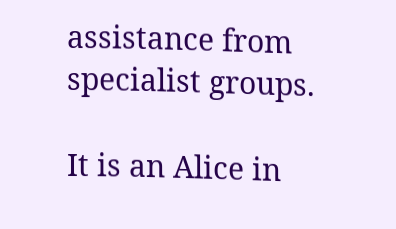assistance from specialist groups.

It is an Alice in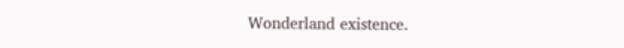Wonderland existence.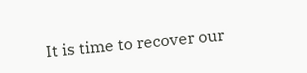It is time to recover our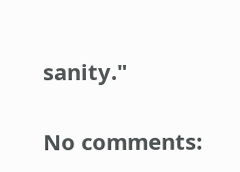sanity."

No comments: